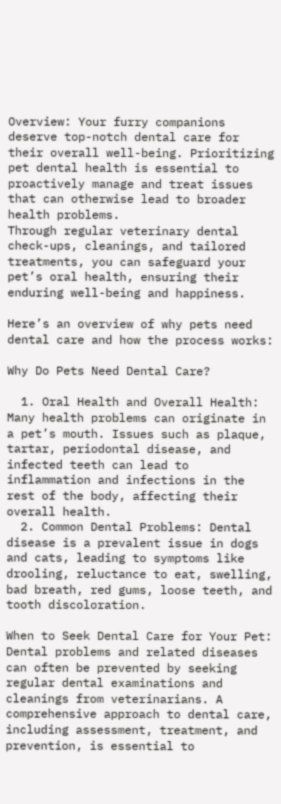Overview: Your furry companions deserve top-notch dental care for their overall well-being. Prioritizing pet dental health is essential to proactively manage and treat issues that can otherwise lead to broader health problems.
Through regular veterinary dental check-ups, cleanings, and tailored treatments, you can safeguard your pet’s oral health, ensuring their enduring well-being and happiness.

Here’s an overview of why pets need dental care and how the process works:

Why Do Pets Need Dental Care?

  1. Oral Health and Overall Health: Many health problems can originate in a pet’s mouth. Issues such as plaque, tartar, periodontal disease, and infected teeth can lead to inflammation and infections in the rest of the body, affecting their overall health.
  2. Common Dental Problems: Dental disease is a prevalent issue in dogs and cats, leading to symptoms like drooling, reluctance to eat, swelling, bad breath, red gums, loose teeth, and tooth discoloration.

When to Seek Dental Care for Your Pet: Dental problems and related diseases can often be prevented by seeking regular dental examinations and cleanings from veterinarians. A comprehensive approach to dental care, including assessment, treatment, and prevention, is essential to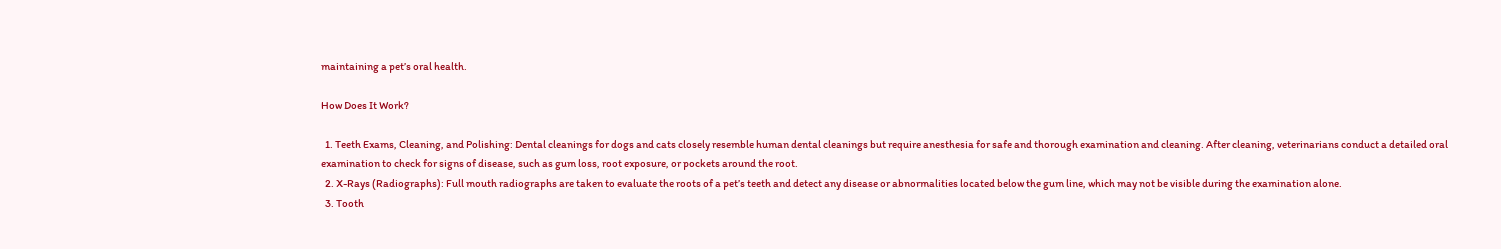maintaining a pet’s oral health.

How Does It Work?

  1. Teeth Exams, Cleaning, and Polishing: Dental cleanings for dogs and cats closely resemble human dental cleanings but require anesthesia for safe and thorough examination and cleaning. After cleaning, veterinarians conduct a detailed oral examination to check for signs of disease, such as gum loss, root exposure, or pockets around the root.
  2. X-Rays (Radiographs): Full mouth radiographs are taken to evaluate the roots of a pet’s teeth and detect any disease or abnormalities located below the gum line, which may not be visible during the examination alone.
  3. Tooth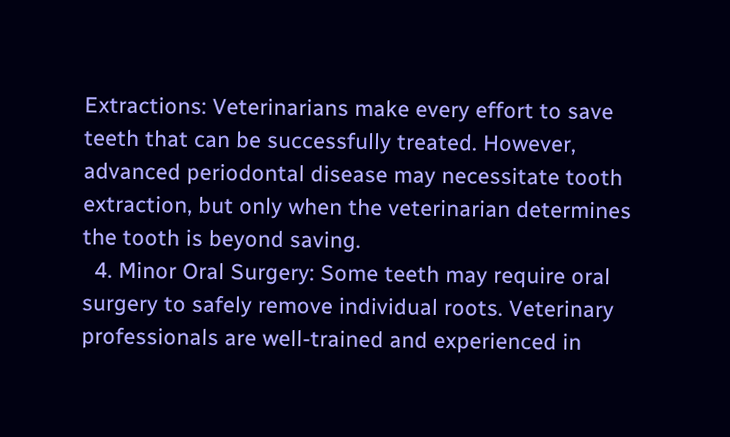Extractions: Veterinarians make every effort to save teeth that can be successfully treated. However, advanced periodontal disease may necessitate tooth extraction, but only when the veterinarian determines the tooth is beyond saving.
  4. Minor Oral Surgery: Some teeth may require oral surgery to safely remove individual roots. Veterinary professionals are well-trained and experienced in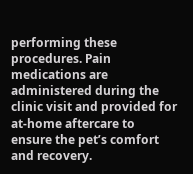performing these procedures. Pain medications are administered during the clinic visit and provided for at-home aftercare to ensure the pet’s comfort and recovery.